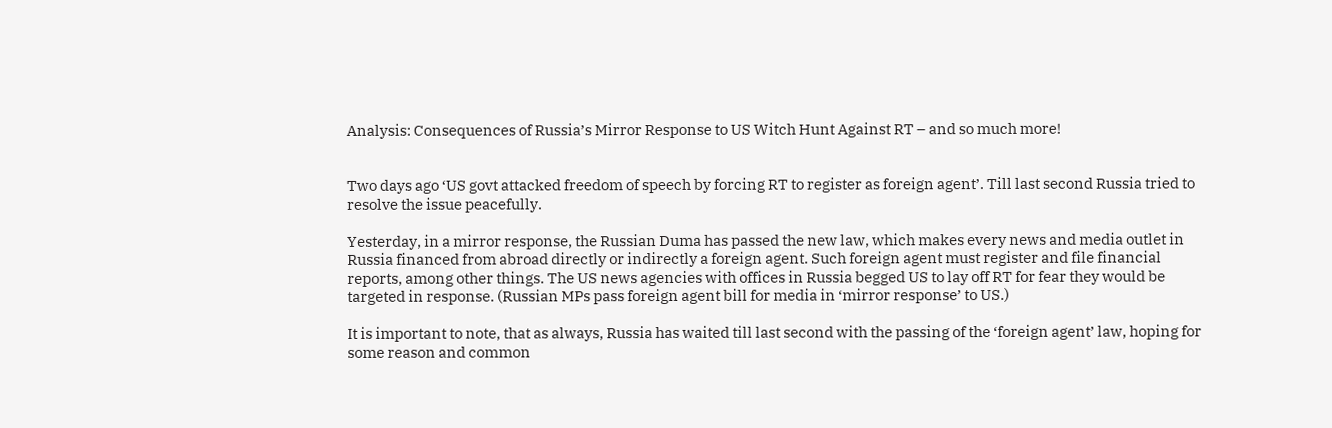Analysis: Consequences of Russia’s Mirror Response to US Witch Hunt Against RT – and so much more!


Two days ago ‘US govt attacked freedom of speech by forcing RT to register as foreign agent’. Till last second Russia tried to resolve the issue peacefully.

Yesterday, in a mirror response, the Russian Duma has passed the new law, which makes every news and media outlet in Russia financed from abroad directly or indirectly a foreign agent. Such foreign agent must register and file financial reports, among other things. The US news agencies with offices in Russia begged US to lay off RT for fear they would be targeted in response. (Russian MPs pass foreign agent bill for media in ‘mirror response’ to US.)

It is important to note, that as always, Russia has waited till last second with the passing of the ‘foreign agent’ law, hoping for some reason and common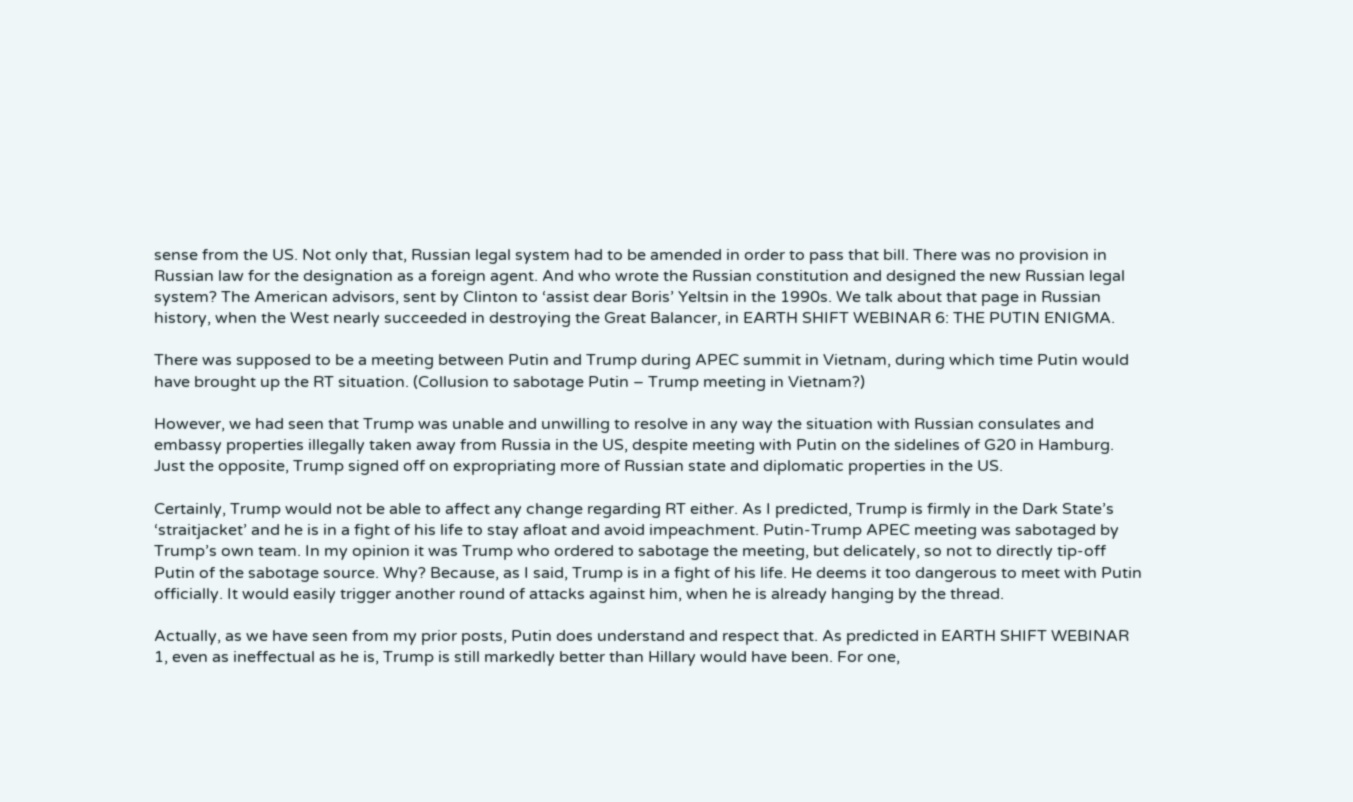sense from the US. Not only that, Russian legal system had to be amended in order to pass that bill. There was no provision in Russian law for the designation as a foreign agent. And who wrote the Russian constitution and designed the new Russian legal system? The American advisors, sent by Clinton to ‘assist dear Boris’ Yeltsin in the 1990s. We talk about that page in Russian history, when the West nearly succeeded in destroying the Great Balancer, in EARTH SHIFT WEBINAR 6: THE PUTIN ENIGMA.

There was supposed to be a meeting between Putin and Trump during APEC summit in Vietnam, during which time Putin would have brought up the RT situation. (Collusion to sabotage Putin – Trump meeting in Vietnam?)

However, we had seen that Trump was unable and unwilling to resolve in any way the situation with Russian consulates and embassy properties illegally taken away from Russia in the US, despite meeting with Putin on the sidelines of G20 in Hamburg. Just the opposite, Trump signed off on expropriating more of Russian state and diplomatic properties in the US.

Certainly, Trump would not be able to affect any change regarding RT either. As I predicted, Trump is firmly in the Dark State’s ‘straitjacket’ and he is in a fight of his life to stay afloat and avoid impeachment. Putin-Trump APEC meeting was sabotaged by Trump’s own team. In my opinion it was Trump who ordered to sabotage the meeting, but delicately, so not to directly tip-off Putin of the sabotage source. Why? Because, as I said, Trump is in a fight of his life. He deems it too dangerous to meet with Putin officially. It would easily trigger another round of attacks against him, when he is already hanging by the thread.

Actually, as we have seen from my prior posts, Putin does understand and respect that. As predicted in EARTH SHIFT WEBINAR 1, even as ineffectual as he is, Trump is still markedly better than Hillary would have been. For one,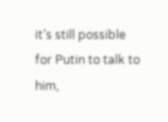it’s still possible for Putin to talk to him,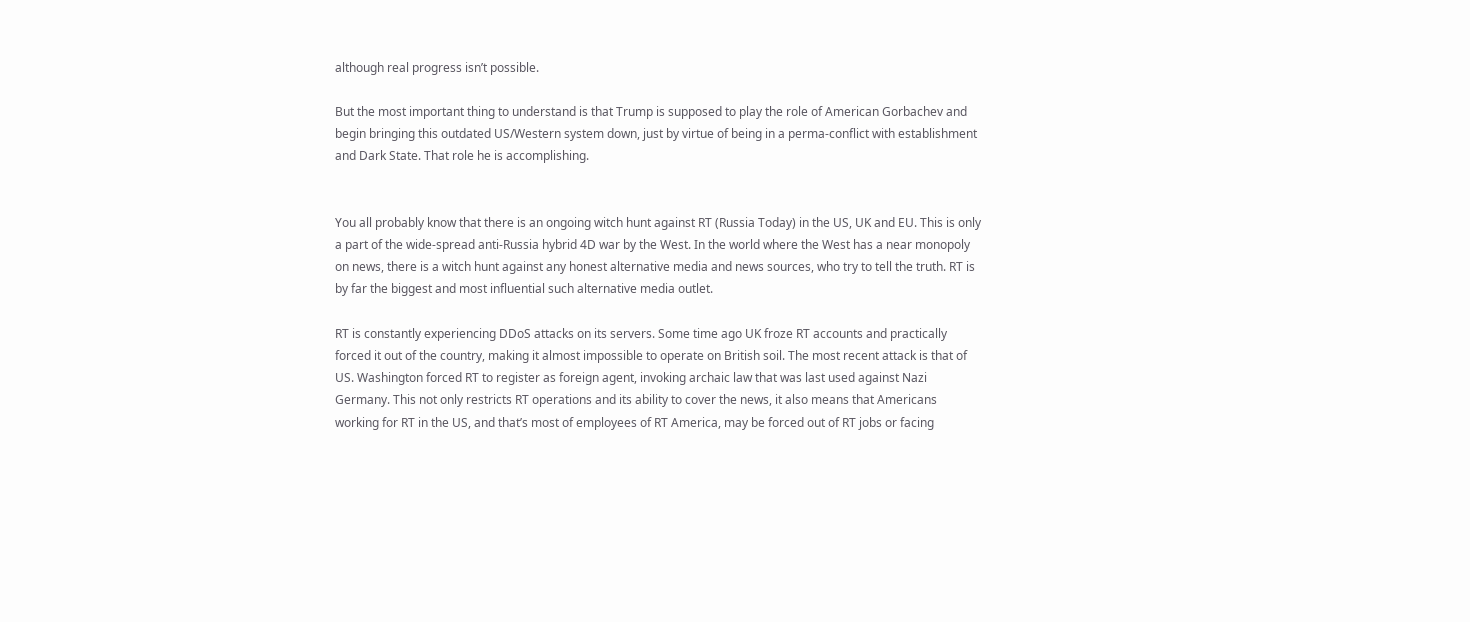although real progress isn’t possible.

But the most important thing to understand is that Trump is supposed to play the role of American Gorbachev and begin bringing this outdated US/Western system down, just by virtue of being in a perma-conflict with establishment and Dark State. That role he is accomplishing.


You all probably know that there is an ongoing witch hunt against RT (Russia Today) in the US, UK and EU. This is only a part of the wide-spread anti-Russia hybrid 4D war by the West. In the world where the West has a near monopoly on news, there is a witch hunt against any honest alternative media and news sources, who try to tell the truth. RT is by far the biggest and most influential such alternative media outlet.

RT is constantly experiencing DDoS attacks on its servers. Some time ago UK froze RT accounts and practically forced it out of the country, making it almost impossible to operate on British soil. The most recent attack is that of US. Washington forced RT to register as foreign agent, invoking archaic law that was last used against Nazi Germany. This not only restricts RT operations and its ability to cover the news, it also means that Americans working for RT in the US, and that’s most of employees of RT America, may be forced out of RT jobs or facing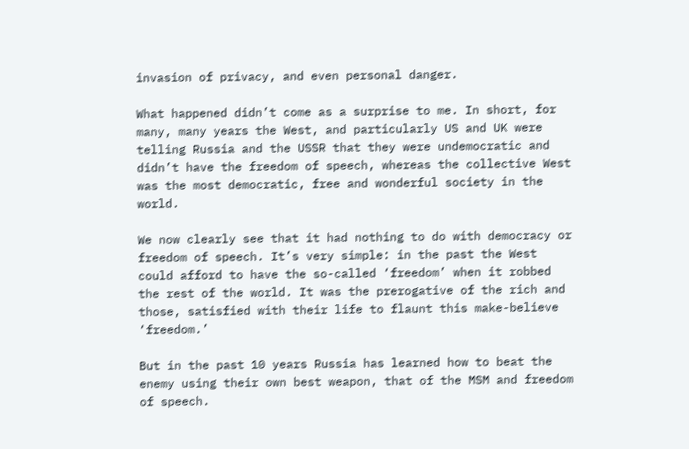invasion of privacy, and even personal danger.

What happened didn’t come as a surprise to me. In short, for many, many years the West, and particularly US and UK were telling Russia and the USSR that they were undemocratic and didn’t have the freedom of speech, whereas the collective West was the most democratic, free and wonderful society in the world.

We now clearly see that it had nothing to do with democracy or freedom of speech. It’s very simple: in the past the West could afford to have the so-called ‘freedom’ when it robbed the rest of the world. It was the prerogative of the rich and those, satisfied with their life to flaunt this make-believe ‘freedom.’

But in the past 10 years Russia has learned how to beat the enemy using their own best weapon, that of the MSM and freedom of speech.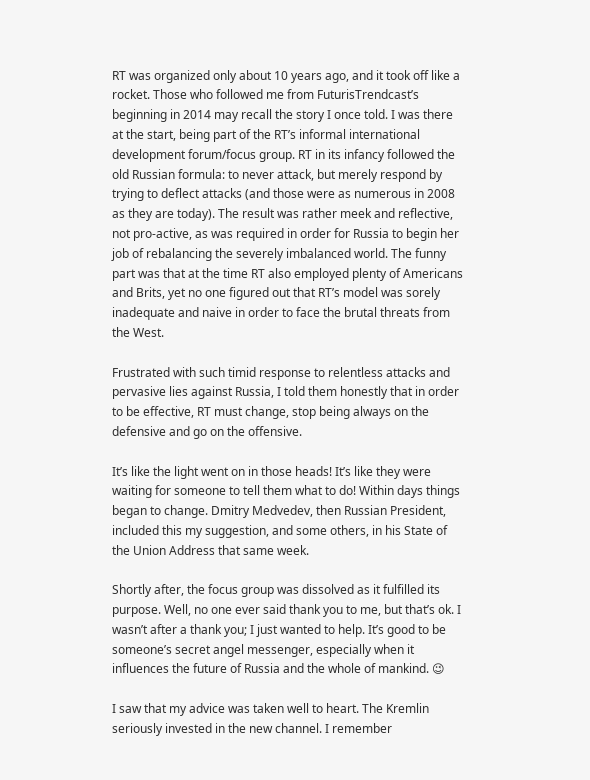RT was organized only about 10 years ago, and it took off like a rocket. Those who followed me from FuturisTrendcast’s beginning in 2014 may recall the story I once told. I was there at the start, being part of the RT’s informal international development forum/focus group. RT in its infancy followed the old Russian formula: to never attack, but merely respond by trying to deflect attacks (and those were as numerous in 2008 as they are today). The result was rather meek and reflective, not pro-active, as was required in order for Russia to begin her job of rebalancing the severely imbalanced world. The funny part was that at the time RT also employed plenty of Americans and Brits, yet no one figured out that RT’s model was sorely inadequate and naive in order to face the brutal threats from the West.

Frustrated with such timid response to relentless attacks and pervasive lies against Russia, I told them honestly that in order to be effective, RT must change, stop being always on the defensive and go on the offensive.

It’s like the light went on in those heads! It’s like they were waiting for someone to tell them what to do! Within days things began to change. Dmitry Medvedev, then Russian President, included this my suggestion, and some others, in his State of the Union Address that same week.

Shortly after, the focus group was dissolved as it fulfilled its purpose. Well, no one ever said thank you to me, but that’s ok. I wasn’t after a thank you; I just wanted to help. It’s good to be someone’s secret angel messenger, especially when it influences the future of Russia and the whole of mankind. 😉

I saw that my advice was taken well to heart. The Kremlin seriously invested in the new channel. I remember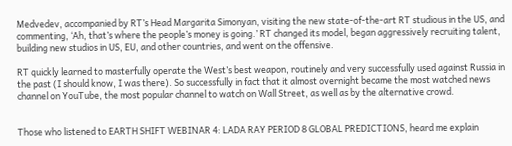Medvedev, accompanied by RT’s Head Margarita Simonyan, visiting the new state-of-the-art RT studious in the US, and commenting, ‘Ah, that’s where the people’s money is going.’ RT changed its model, began aggressively recruiting talent, building new studios in US, EU, and other countries, and went on the offensive.

RT quickly learned to masterfully operate the West’s best weapon, routinely and very successfully used against Russia in the past (I should know, I was there). So successfully in fact that it almost overnight became the most watched news channel on YouTube, the most popular channel to watch on Wall Street, as well as by the alternative crowd.


Those who listened to EARTH SHIFT WEBINAR 4: LADA RAY PERIOD 8 GLOBAL PREDICTIONS, heard me explain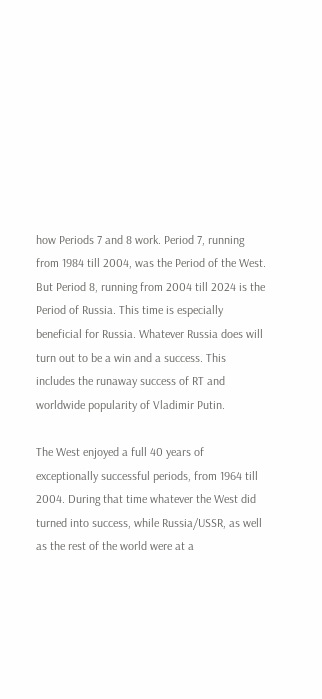how Periods 7 and 8 work. Period 7, running from 1984 till 2004, was the Period of the West. But Period 8, running from 2004 till 2024 is the Period of Russia. This time is especially beneficial for Russia. Whatever Russia does will turn out to be a win and a success. This includes the runaway success of RT and worldwide popularity of Vladimir Putin.

The West enjoyed a full 40 years of exceptionally successful periods, from 1964 till 2004. During that time whatever the West did turned into success, while Russia/USSR, as well as the rest of the world were at a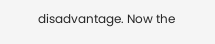disadvantage. Now the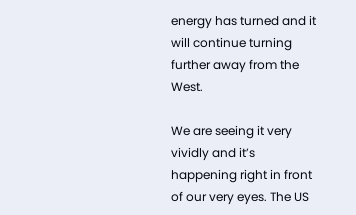energy has turned and it will continue turning further away from the West.

We are seeing it very vividly and it’s happening right in front of our very eyes. The US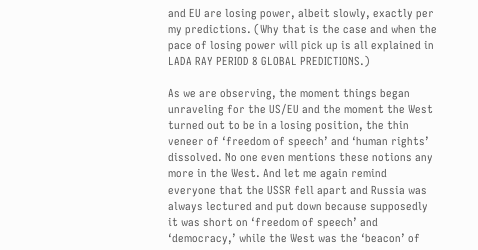and EU are losing power, albeit slowly, exactly per my predictions. (Why that is the case and when the pace of losing power will pick up is all explained in LADA RAY PERIOD 8 GLOBAL PREDICTIONS.)

As we are observing, the moment things began unraveling for the US/EU and the moment the West turned out to be in a losing position, the thin veneer of ‘freedom of speech’ and ‘human rights’ dissolved. No one even mentions these notions any more in the West. And let me again remind everyone that the USSR fell apart and Russia was always lectured and put down because supposedly it was short on ‘freedom of speech’ and ‘democracy,’ while the West was the ‘beacon’ of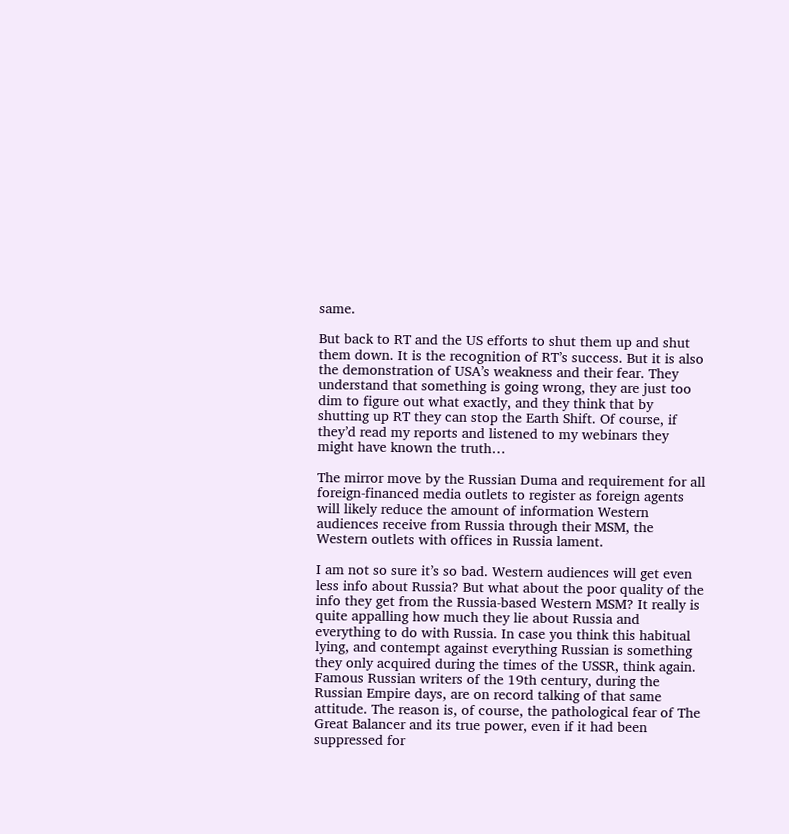same.

But back to RT and the US efforts to shut them up and shut them down. It is the recognition of RT’s success. But it is also the demonstration of USA’s weakness and their fear. They understand that something is going wrong, they are just too dim to figure out what exactly, and they think that by shutting up RT they can stop the Earth Shift. Of course, if they’d read my reports and listened to my webinars they might have known the truth…

The mirror move by the Russian Duma and requirement for all foreign-financed media outlets to register as foreign agents will likely reduce the amount of information Western audiences receive from Russia through their MSM, the Western outlets with offices in Russia lament.

I am not so sure it’s so bad. Western audiences will get even less info about Russia? But what about the poor quality of the info they get from the Russia-based Western MSM? It really is quite appalling how much they lie about Russia and everything to do with Russia. In case you think this habitual lying, and contempt against everything Russian is something they only acquired during the times of the USSR, think again. Famous Russian writers of the 19th century, during the Russian Empire days, are on record talking of that same attitude. The reason is, of course, the pathological fear of The Great Balancer and its true power, even if it had been suppressed for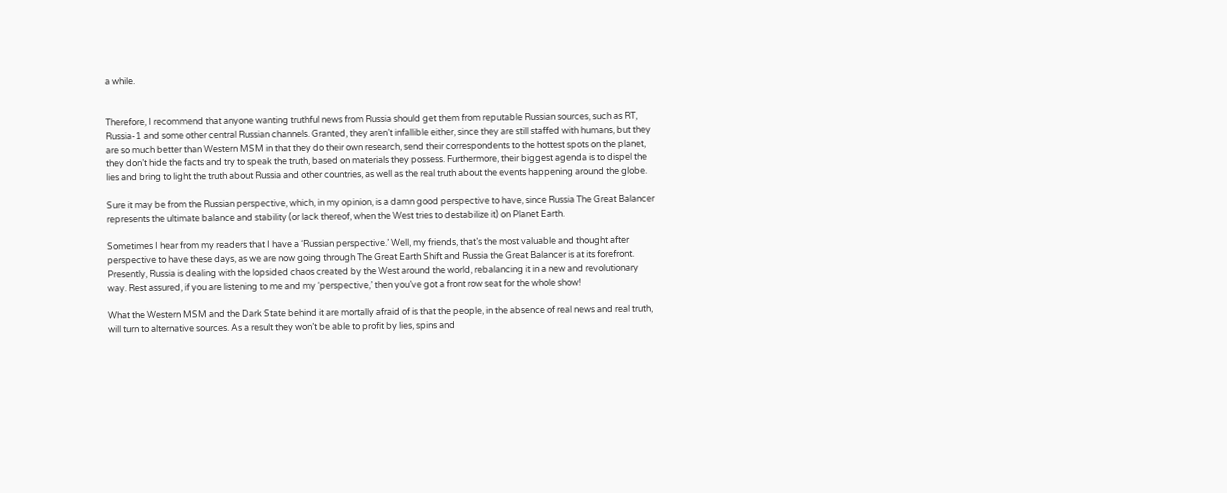a while.


Therefore, I recommend that anyone wanting truthful news from Russia should get them from reputable Russian sources, such as RT, Russia-1 and some other central Russian channels. Granted, they aren’t infallible either, since they are still staffed with humans, but they are so much better than Western MSM in that they do their own research, send their correspondents to the hottest spots on the planet, they don’t hide the facts and try to speak the truth, based on materials they possess. Furthermore, their biggest agenda is to dispel the lies and bring to light the truth about Russia and other countries, as well as the real truth about the events happening around the globe.

Sure it may be from the Russian perspective, which, in my opinion, is a damn good perspective to have, since Russia The Great Balancer represents the ultimate balance and stability (or lack thereof, when the West tries to destabilize it) on Planet Earth.

Sometimes I hear from my readers that I have a ‘Russian perspective.’ Well, my friends, that’s the most valuable and thought after perspective to have these days, as we are now going through The Great Earth Shift and Russia the Great Balancer is at its forefront. Presently, Russia is dealing with the lopsided chaos created by the West around the world, rebalancing it in a new and revolutionary way. Rest assured, if you are listening to me and my ‘perspective,’ then you’ve got a front row seat for the whole show!

What the Western MSM and the Dark State behind it are mortally afraid of is that the people, in the absence of real news and real truth, will turn to alternative sources. As a result they won’t be able to profit by lies, spins and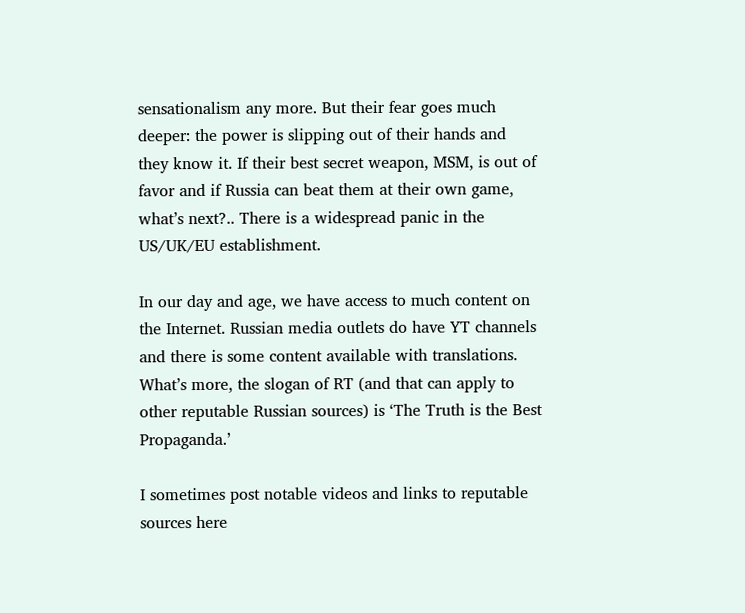sensationalism any more. But their fear goes much deeper: the power is slipping out of their hands and they know it. If their best secret weapon, MSM, is out of favor and if Russia can beat them at their own game, what’s next?.. There is a widespread panic in the US/UK/EU establishment.

In our day and age, we have access to much content on the Internet. Russian media outlets do have YT channels and there is some content available with translations. What’s more, the slogan of RT (and that can apply to other reputable Russian sources) is ‘The Truth is the Best Propaganda.’

I sometimes post notable videos and links to reputable sources here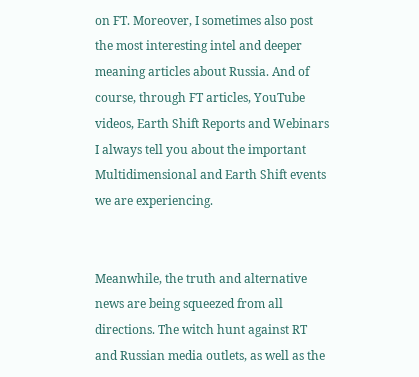on FT. Moreover, I sometimes also post the most interesting intel and deeper meaning articles about Russia. And of course, through FT articles, YouTube videos, Earth Shift Reports and Webinars I always tell you about the important Multidimensional and Earth Shift events we are experiencing.


Meanwhile, the truth and alternative news are being squeezed from all directions. The witch hunt against RT and Russian media outlets, as well as the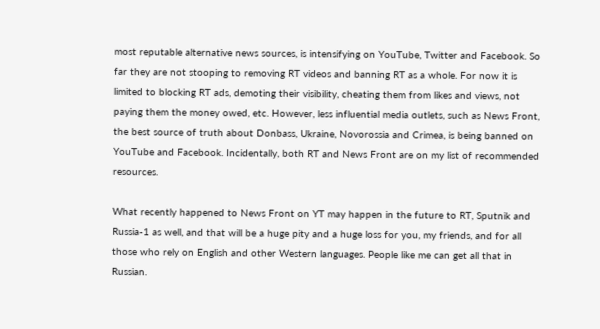most reputable alternative news sources, is intensifying on YouTube, Twitter and Facebook. So far they are not stooping to removing RT videos and banning RT as a whole. For now it is limited to blocking RT ads, demoting their visibility, cheating them from likes and views, not paying them the money owed, etc. However, less influential media outlets, such as News Front, the best source of truth about Donbass, Ukraine, Novorossia and Crimea, is being banned on YouTube and Facebook. Incidentally, both RT and News Front are on my list of recommended resources.

What recently happened to News Front on YT may happen in the future to RT, Sputnik and Russia-1 as well, and that will be a huge pity and a huge loss for you, my friends, and for all those who rely on English and other Western languages. People like me can get all that in Russian.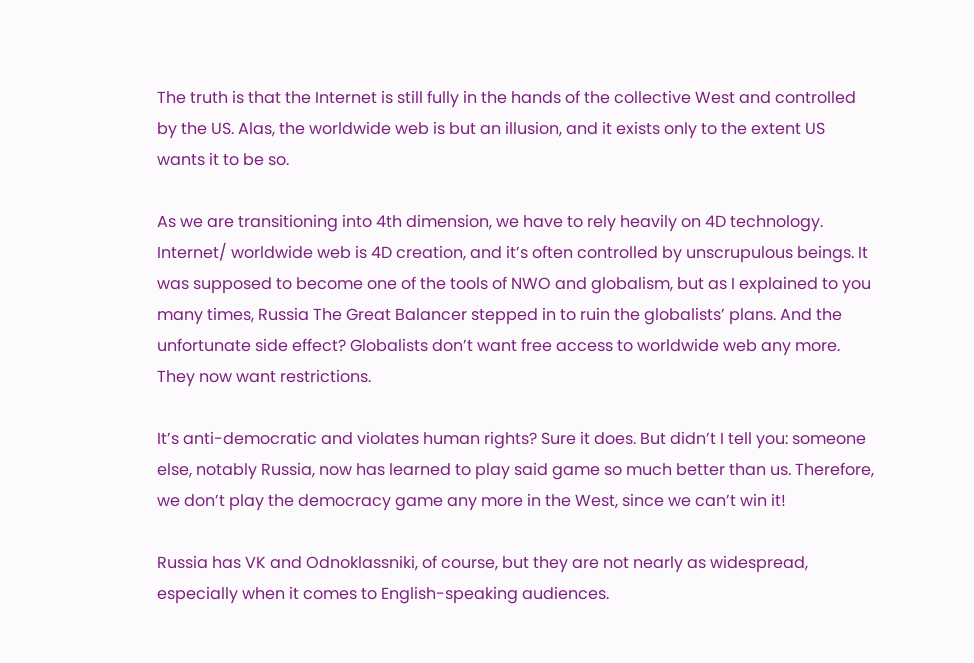The truth is that the Internet is still fully in the hands of the collective West and controlled by the US. Alas, the worldwide web is but an illusion, and it exists only to the extent US wants it to be so.

As we are transitioning into 4th dimension, we have to rely heavily on 4D technology. Internet/ worldwide web is 4D creation, and it’s often controlled by unscrupulous beings. It was supposed to become one of the tools of NWO and globalism, but as I explained to you many times, Russia The Great Balancer stepped in to ruin the globalists’ plans. And the unfortunate side effect? Globalists don’t want free access to worldwide web any more. They now want restrictions.

It’s anti-democratic and violates human rights? Sure it does. But didn’t I tell you: someone else, notably Russia, now has learned to play said game so much better than us. Therefore, we don’t play the democracy game any more in the West, since we can’t win it!

Russia has VK and Odnoklassniki, of course, but they are not nearly as widespread, especially when it comes to English-speaking audiences.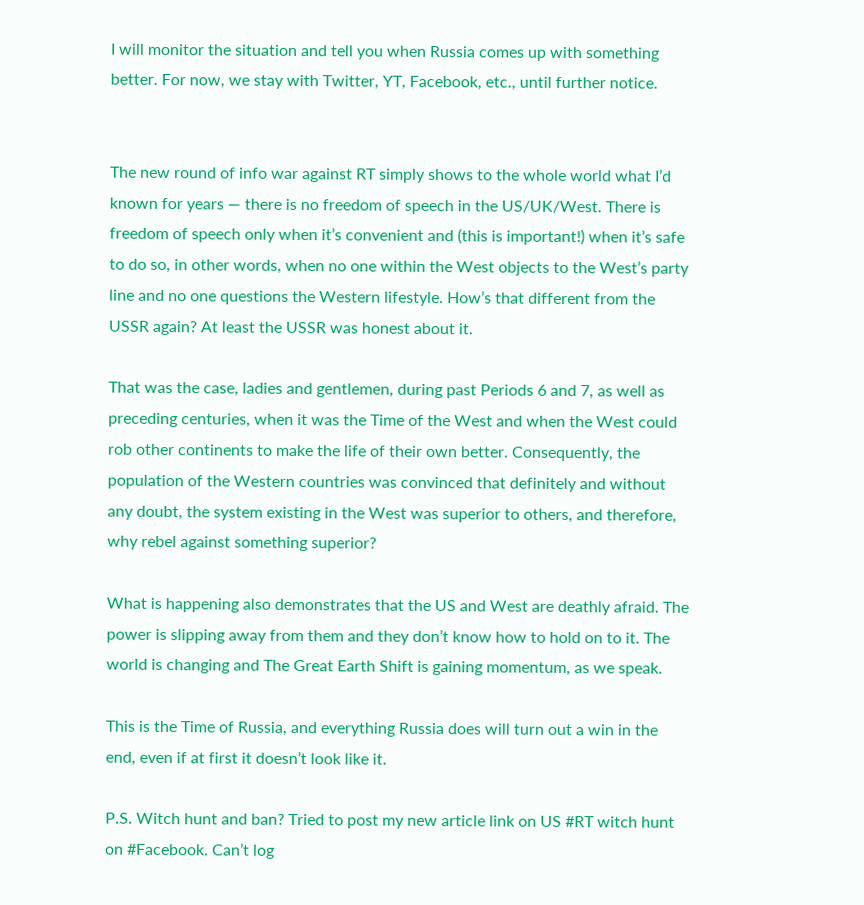I will monitor the situation and tell you when Russia comes up with something better. For now, we stay with Twitter, YT, Facebook, etc., until further notice.


The new round of info war against RT simply shows to the whole world what I’d known for years — there is no freedom of speech in the US/UK/West. There is freedom of speech only when it’s convenient and (this is important!) when it’s safe to do so, in other words, when no one within the West objects to the West’s party line and no one questions the Western lifestyle. How’s that different from the USSR again? At least the USSR was honest about it.

That was the case, ladies and gentlemen, during past Periods 6 and 7, as well as preceding centuries, when it was the Time of the West and when the West could rob other continents to make the life of their own better. Consequently, the population of the Western countries was convinced that definitely and without any doubt, the system existing in the West was superior to others, and therefore, why rebel against something superior?

What is happening also demonstrates that the US and West are deathly afraid. The power is slipping away from them and they don’t know how to hold on to it. The world is changing and The Great Earth Shift is gaining momentum, as we speak.

This is the Time of Russia, and everything Russia does will turn out a win in the end, even if at first it doesn’t look like it.

P.S. Witch hunt and ban? Tried to post my new article link on US #RT witch hunt on #Facebook. Can’t log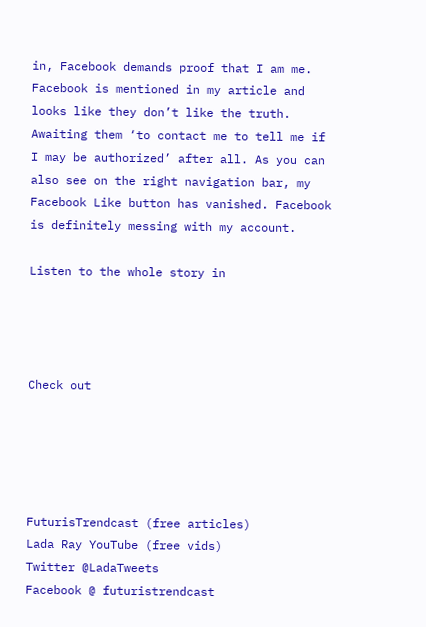in, Facebook demands proof that I am me. Facebook is mentioned in my article and looks like they don’t like the truth. Awaiting them ‘to contact me to tell me if I may be authorized’ after all. As you can also see on the right navigation bar, my Facebook Like button has vanished. Facebook is definitely messing with my account.

Listen to the whole story in




Check out





FuturisTrendcast (free articles)
Lada Ray YouTube (free vids)
Twitter @LadaTweets
Facebook @ futuristrendcast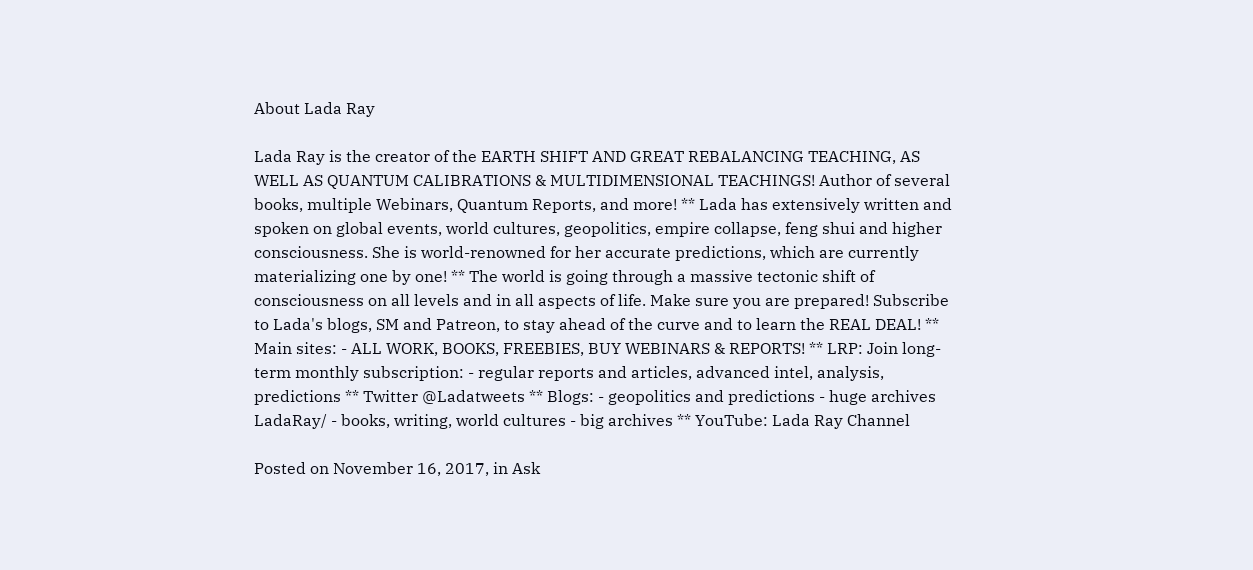About Lada Ray

Lada Ray is the creator of the EARTH SHIFT AND GREAT REBALANCING TEACHING, AS WELL AS QUANTUM CALIBRATIONS & MULTIDIMENSIONAL TEACHINGS! Author of several books, multiple Webinars, Quantum Reports, and more! ** Lada has extensively written and spoken on global events, world cultures, geopolitics, empire collapse, feng shui and higher consciousness. She is world-renowned for her accurate predictions, which are currently materializing one by one! ** The world is going through a massive tectonic shift of consciousness on all levels and in all aspects of life. Make sure you are prepared! Subscribe to Lada's blogs, SM and Patreon, to stay ahead of the curve and to learn the REAL DEAL! ** Main sites: - ALL WORK, BOOKS, FREEBIES, BUY WEBINARS & REPORTS! ** LRP: Join long-term monthly subscription: - regular reports and articles, advanced intel, analysis, predictions ** Twitter @Ladatweets ** Blogs: - geopolitics and predictions - huge archives LadaRay/ - books, writing, world cultures - big archives ** YouTube: Lada Ray Channel

Posted on November 16, 2017, in Ask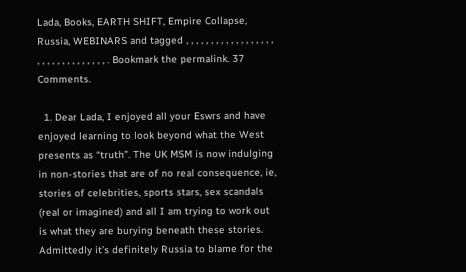Lada, Books, EARTH SHIFT, Empire Collapse, Russia, WEBINARS and tagged , , , , , , , , , , , , , , , , , , , , , , , , , , , , , , , , . Bookmark the permalink. 37 Comments.

  1. Dear Lada, I enjoyed all your Eswrs and have enjoyed learning to look beyond what the West presents as “truth”. The UK MSM is now indulging in non-stories that are of no real consequence, ie, stories of celebrities, sports stars, sex scandals (real or imagined) and all I am trying to work out is what they are burying beneath these stories. Admittedly it’s definitely Russia to blame for the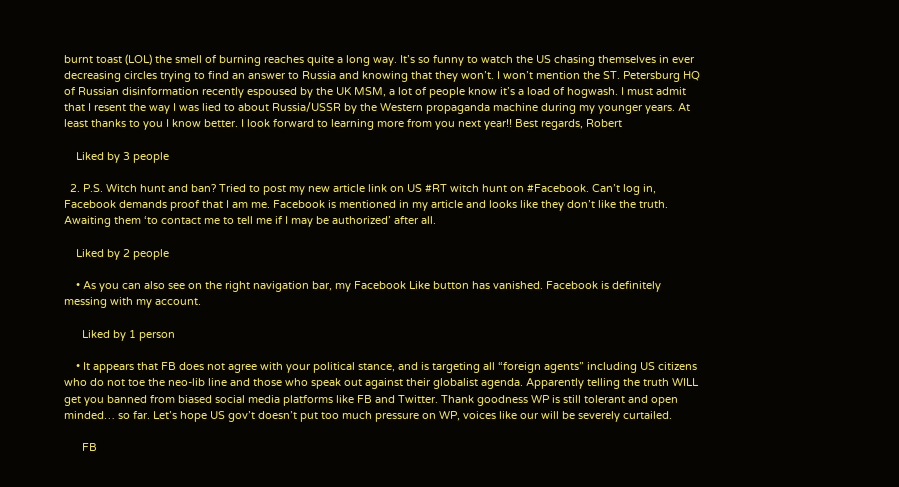burnt toast (LOL) the smell of burning reaches quite a long way. It’s so funny to watch the US chasing themselves in ever decreasing circles trying to find an answer to Russia and knowing that they won’t. I won’t mention the ST. Petersburg HQ of Russian disinformation recently espoused by the UK MSM, a lot of people know it’s a load of hogwash. I must admit that I resent the way I was lied to about Russia/USSR by the Western propaganda machine during my younger years. At least thanks to you I know better. I look forward to learning more from you next year!! Best regards, Robert

    Liked by 3 people

  2. P.S. Witch hunt and ban? Tried to post my new article link on US #RT witch hunt on #Facebook. Can’t log in, Facebook demands proof that I am me. Facebook is mentioned in my article and looks like they don’t like the truth. Awaiting them ‘to contact me to tell me if I may be authorized’ after all.

    Liked by 2 people

    • As you can also see on the right navigation bar, my Facebook Like button has vanished. Facebook is definitely messing with my account.

      Liked by 1 person

    • It appears that FB does not agree with your political stance, and is targeting all “foreign agents” including US citizens who do not toe the neo-lib line and those who speak out against their globalist agenda. Apparently telling the truth WILL get you banned from biased social media platforms like FB and Twitter. Thank goodness WP is still tolerant and open minded… so far. Let’s hope US gov’t doesn’t put too much pressure on WP, voices like our will be severely curtailed.

      FB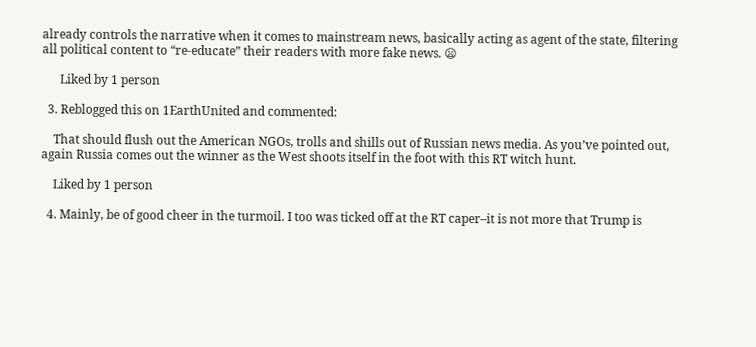already controls the narrative when it comes to mainstream news, basically acting as agent of the state, filtering all political content to “re-educate” their readers with more fake news. 😦

      Liked by 1 person

  3. Reblogged this on 1EarthUnited and commented:

    That should flush out the American NGOs, trolls and shills out of Russian news media. As you’ve pointed out, again Russia comes out the winner as the West shoots itself in the foot with this RT witch hunt.

    Liked by 1 person

  4. Mainly, be of good cheer in the turmoil. I too was ticked off at the RT caper–it is not more that Trump is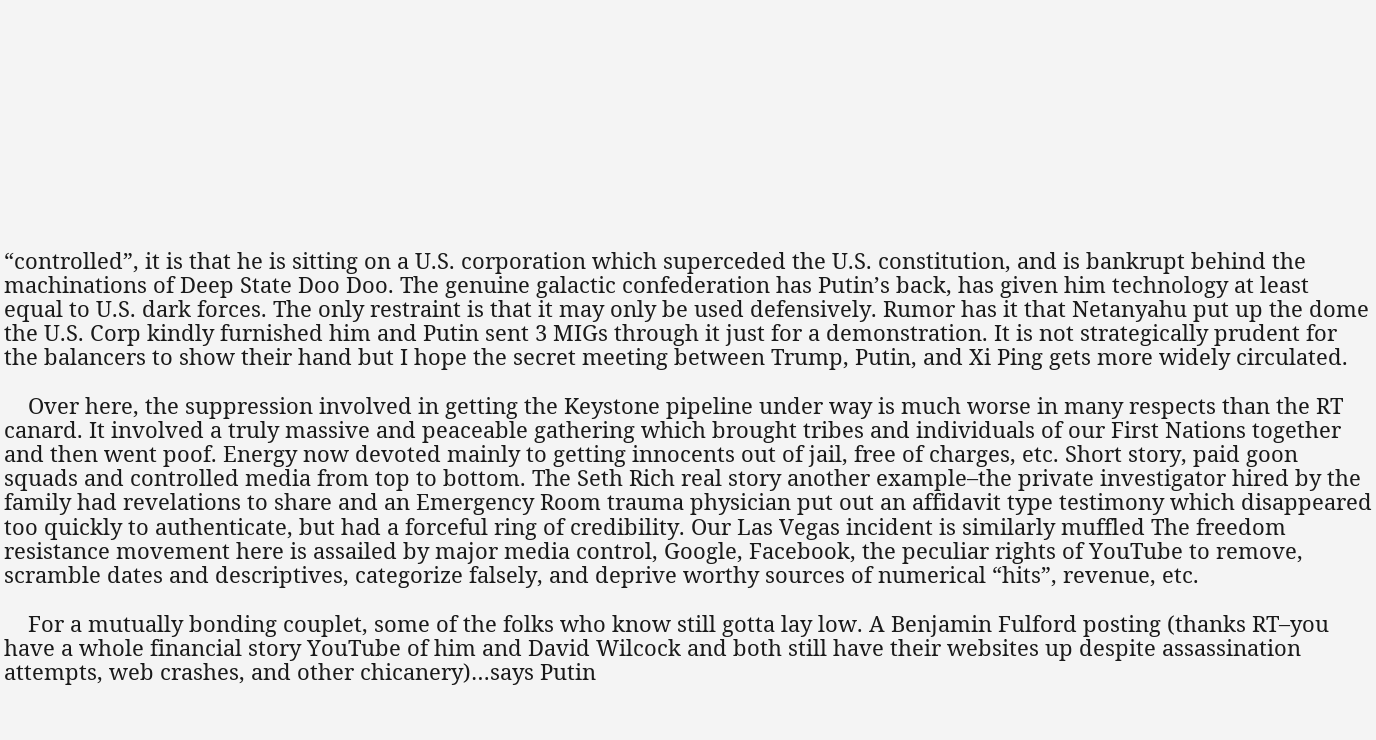“controlled”, it is that he is sitting on a U.S. corporation which superceded the U.S. constitution, and is bankrupt behind the machinations of Deep State Doo Doo. The genuine galactic confederation has Putin’s back, has given him technology at least equal to U.S. dark forces. The only restraint is that it may only be used defensively. Rumor has it that Netanyahu put up the dome the U.S. Corp kindly furnished him and Putin sent 3 MIGs through it just for a demonstration. It is not strategically prudent for the balancers to show their hand but I hope the secret meeting between Trump, Putin, and Xi Ping gets more widely circulated.

    Over here, the suppression involved in getting the Keystone pipeline under way is much worse in many respects than the RT canard. It involved a truly massive and peaceable gathering which brought tribes and individuals of our First Nations together and then went poof. Energy now devoted mainly to getting innocents out of jail, free of charges, etc. Short story, paid goon squads and controlled media from top to bottom. The Seth Rich real story another example–the private investigator hired by the family had revelations to share and an Emergency Room trauma physician put out an affidavit type testimony which disappeared too quickly to authenticate, but had a forceful ring of credibility. Our Las Vegas incident is similarly muffled The freedom resistance movement here is assailed by major media control, Google, Facebook, the peculiar rights of YouTube to remove, scramble dates and descriptives, categorize falsely, and deprive worthy sources of numerical “hits”, revenue, etc.

    For a mutually bonding couplet, some of the folks who know still gotta lay low. A Benjamin Fulford posting (thanks RT–you have a whole financial story YouTube of him and David Wilcock and both still have their websites up despite assassination attempts, web crashes, and other chicanery)…says Putin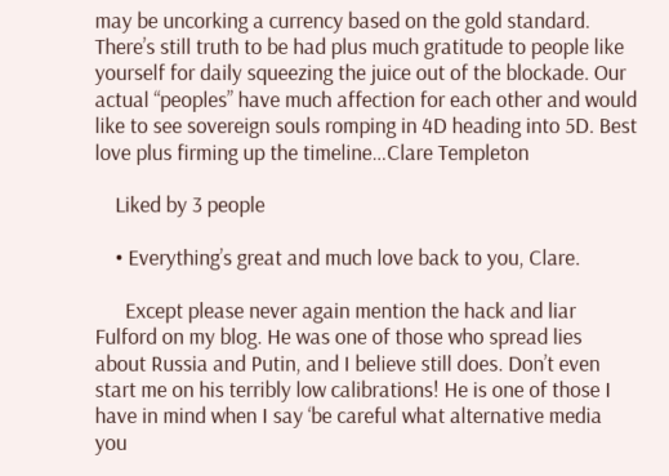may be uncorking a currency based on the gold standard. There’s still truth to be had plus much gratitude to people like yourself for daily squeezing the juice out of the blockade. Our actual “peoples” have much affection for each other and would like to see sovereign souls romping in 4D heading into 5D. Best love plus firming up the timeline…Clare Templeton

    Liked by 3 people

    • Everything’s great and much love back to you, Clare.

      Except please never again mention the hack and liar Fulford on my blog. He was one of those who spread lies about Russia and Putin, and I believe still does. Don’t even start me on his terribly low calibrations! He is one of those I have in mind when I say ‘be careful what alternative media you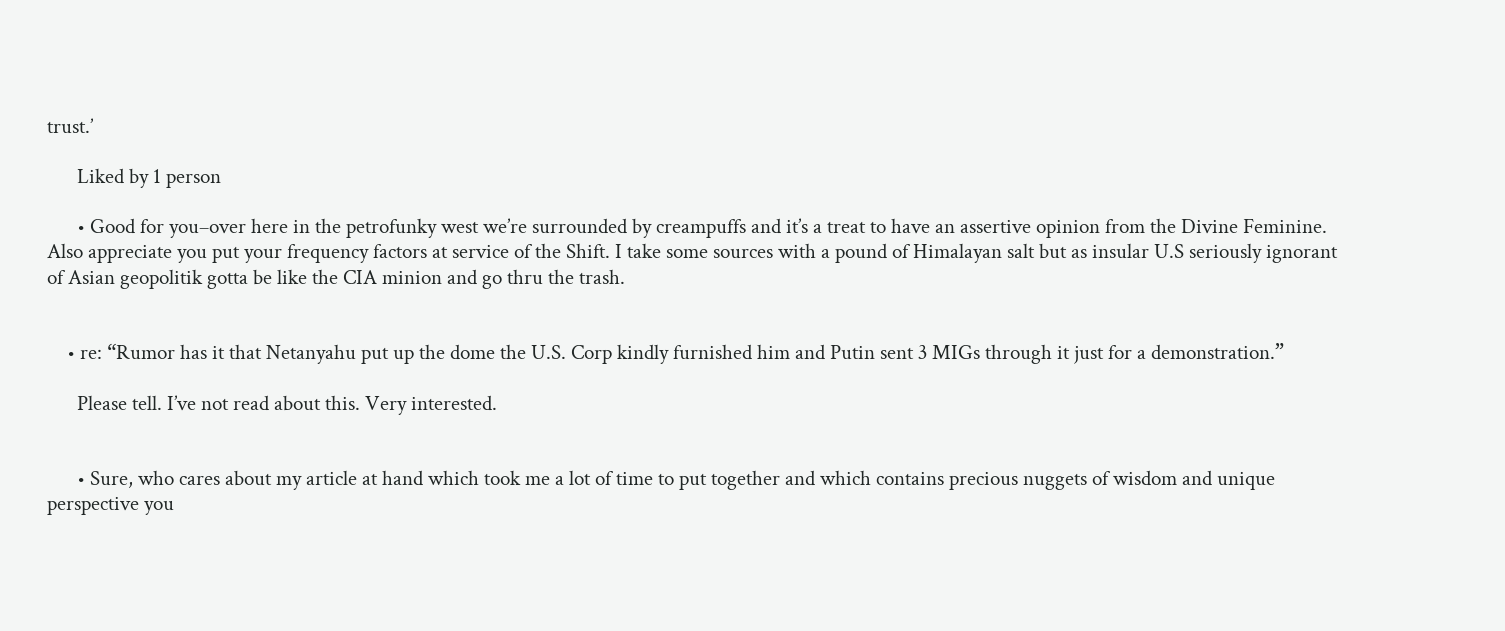trust.’

      Liked by 1 person

      • Good for you–over here in the petrofunky west we’re surrounded by creampuffs and it’s a treat to have an assertive opinion from the Divine Feminine. Also appreciate you put your frequency factors at service of the Shift. I take some sources with a pound of Himalayan salt but as insular U.S seriously ignorant of Asian geopolitik gotta be like the CIA minion and go thru the trash.


    • re: “Rumor has it that Netanyahu put up the dome the U.S. Corp kindly furnished him and Putin sent 3 MIGs through it just for a demonstration.”

      Please tell. I’ve not read about this. Very interested.


      • Sure, who cares about my article at hand which took me a lot of time to put together and which contains precious nuggets of wisdom and unique perspective you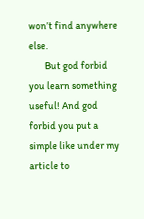won’t find anywhere else.
        But god forbid you learn something useful! And god forbid you put a simple like under my article to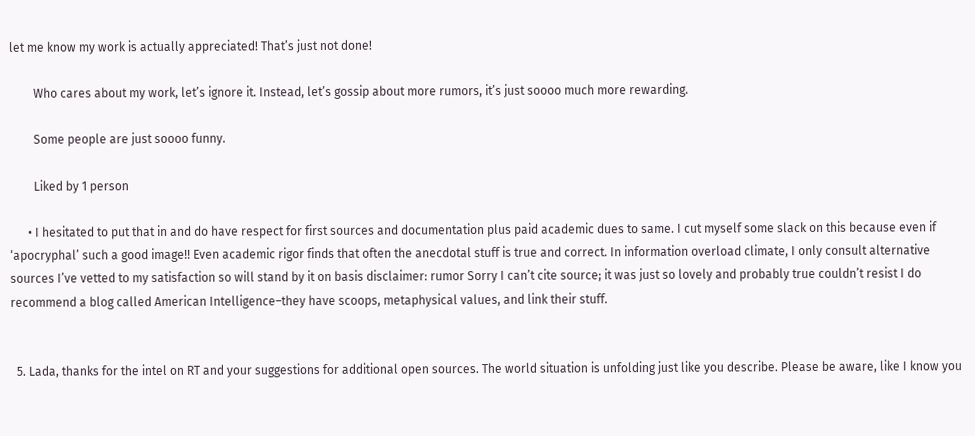let me know my work is actually appreciated! That’s just not done!

        Who cares about my work, let’s ignore it. Instead, let’s gossip about more rumors, it’s just soooo much more rewarding.

        Some people are just soooo funny.

        Liked by 1 person

      • I hesitated to put that in and do have respect for first sources and documentation plus paid academic dues to same. I cut myself some slack on this because even if ‘apocryphal’ such a good image!! Even academic rigor finds that often the anecdotal stuff is true and correct. In information overload climate, I only consult alternative sources I’ve vetted to my satisfaction so will stand by it on basis disclaimer: rumor Sorry I can’t cite source; it was just so lovely and probably true couldn’t resist I do recommend a blog called American Intelligence–they have scoops, metaphysical values, and link their stuff.


  5. Lada, thanks for the intel on RT and your suggestions for additional open sources. The world situation is unfolding just like you describe. Please be aware, like I know you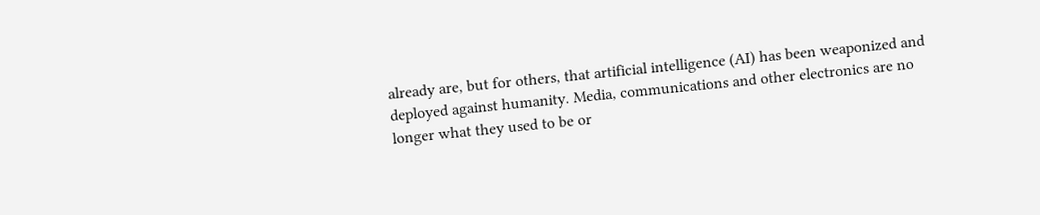already are, but for others, that artificial intelligence (AI) has been weaponized and deployed against humanity. Media, communications and other electronics are no longer what they used to be or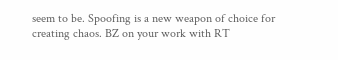seem to be. Spoofing is a new weapon of choice for creating chaos. BZ on your work with RT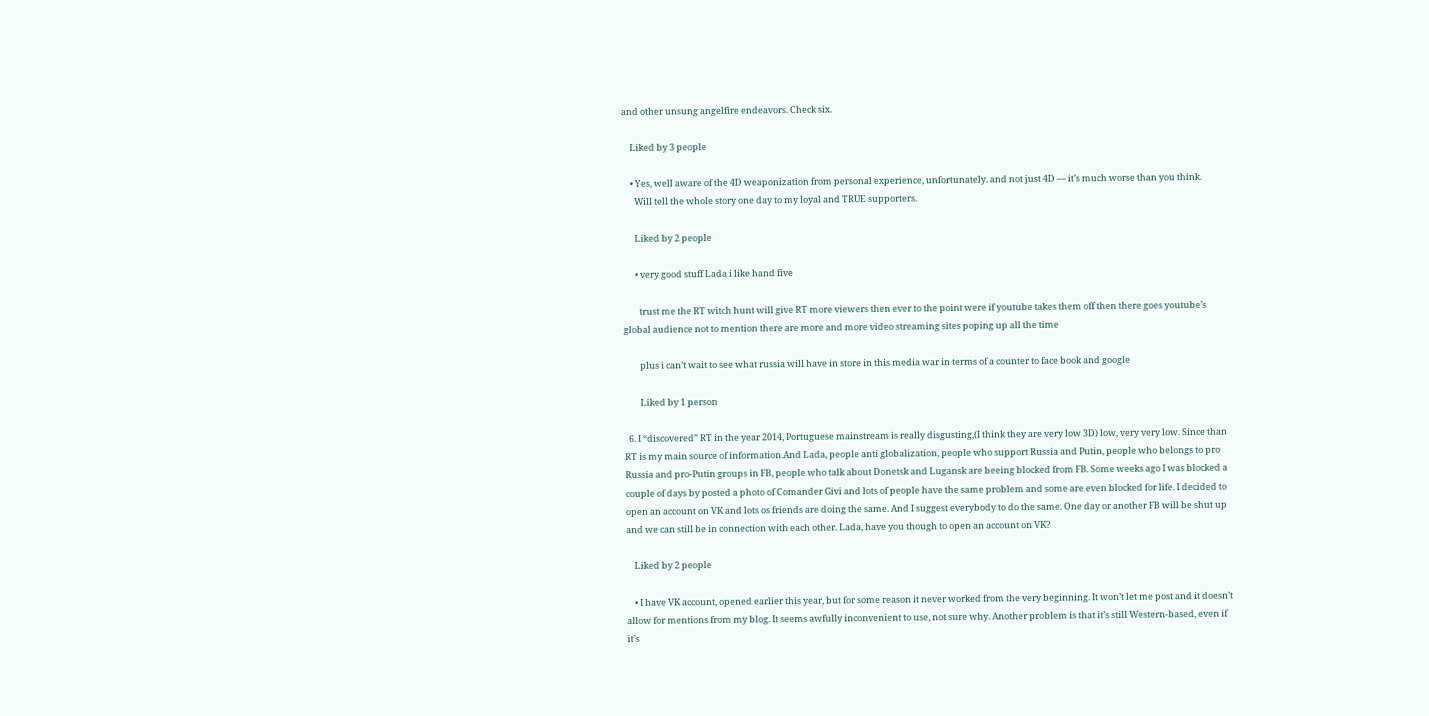and other unsung angelfire endeavors. Check six.

    Liked by 3 people

    • Yes, well aware of the 4D weaponization from personal experience, unfortunately. and not just 4D — it’s much worse than you think.
      Will tell the whole story one day to my loyal and TRUE supporters.

      Liked by 2 people

      • very good stuff Lada i like hand five

        trust me the RT witch hunt will give RT more viewers then ever to the point were if youtube takes them off then there goes youtube’s global audience not to mention there are more and more video streaming sites poping up all the time

        plus i can’t wait to see what russia will have in store in this media war in terms of a counter to face book and google

        Liked by 1 person

  6. I “discovered” RT in the year 2014, Portuguese mainstream is really disgusting,(I think they are very low 3D) low, very very low. Since than RT is my main source of information.And Lada, people anti globalization, people who support Russia and Putin, people who belongs to pro Russia and pro-Putin groups in FB, people who talk about Donetsk and Lugansk are beeing blocked from FB. Some weeks ago I was blocked a couple of days by posted a photo of Comander Givi and lots of people have the same problem and some are even blocked for life. I decided to open an account on VK and lots os friends are doing the same. And I suggest everybody to do the same. One day or another FB will be shut up and we can still be in connection with each other. Lada, have you though to open an account on VK?

    Liked by 2 people

    • I have VK account, opened earlier this year, but for some reason it never worked from the very beginning. It won’t let me post and it doesn’t allow for mentions from my blog. It seems awfully inconvenient to use, not sure why. Another problem is that it’s still Western-based, even if it’s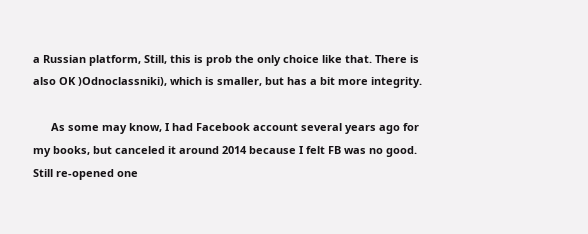a Russian platform, Still, this is prob the only choice like that. There is also OK )Odnoclassniki), which is smaller, but has a bit more integrity.

      As some may know, I had Facebook account several years ago for my books, but canceled it around 2014 because I felt FB was no good. Still re-opened one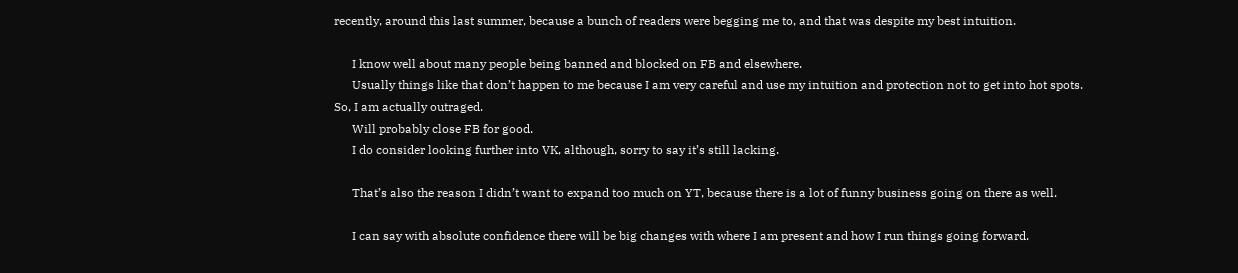recently, around this last summer, because a bunch of readers were begging me to, and that was despite my best intuition.

      I know well about many people being banned and blocked on FB and elsewhere.
      Usually things like that don’t happen to me because I am very careful and use my intuition and protection not to get into hot spots. So, I am actually outraged.
      Will probably close FB for good.
      I do consider looking further into VK, although, sorry to say it’s still lacking.

      That’s also the reason I didn’t want to expand too much on YT, because there is a lot of funny business going on there as well.

      I can say with absolute confidence there will be big changes with where I am present and how I run things going forward.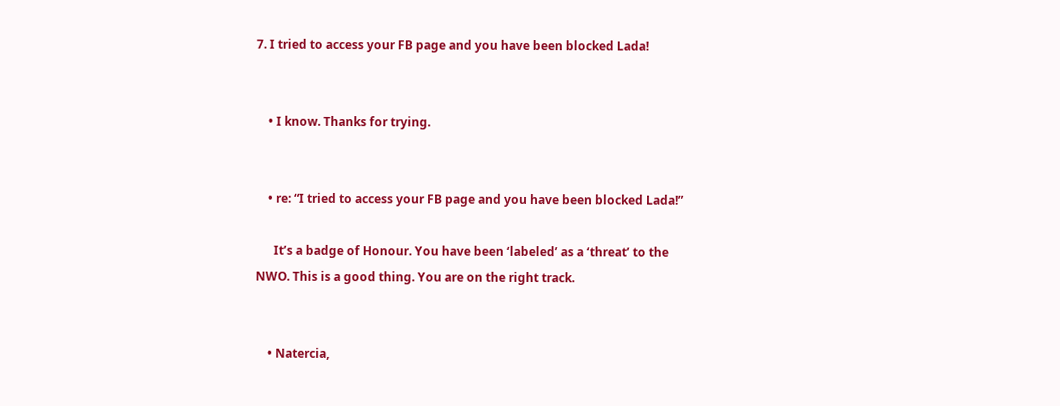7. I tried to access your FB page and you have been blocked Lada!


    • I know. Thanks for trying.


    • re: “I tried to access your FB page and you have been blocked Lada!”

      It’s a badge of Honour. You have been ‘labeled’ as a ‘threat’ to the NWO. This is a good thing. You are on the right track.


    • Natercia,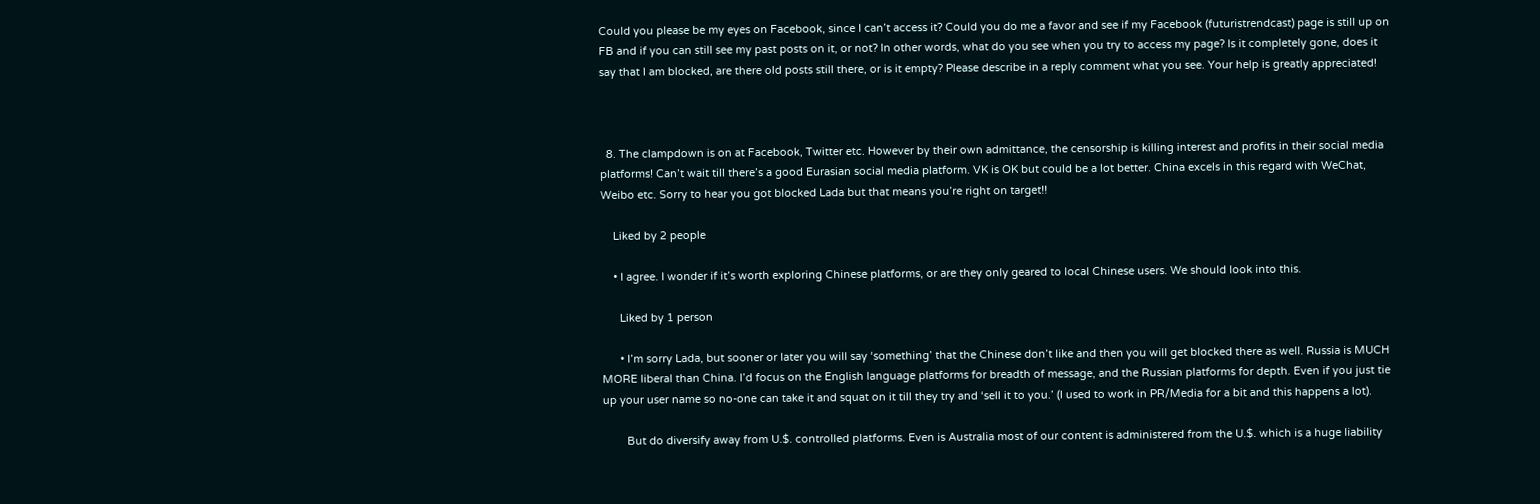Could you please be my eyes on Facebook, since I can’t access it? Could you do me a favor and see if my Facebook (futuristrendcast) page is still up on FB and if you can still see my past posts on it, or not? In other words, what do you see when you try to access my page? Is it completely gone, does it say that I am blocked, are there old posts still there, or is it empty? Please describe in a reply comment what you see. Your help is greatly appreciated!



  8. The clampdown is on at Facebook, Twitter etc. However by their own admittance, the censorship is killing interest and profits in their social media platforms! Can’t wait till there’s a good Eurasian social media platform. VK is OK but could be a lot better. China excels in this regard with WeChat, Weibo etc. Sorry to hear you got blocked Lada but that means you’re right on target!!

    Liked by 2 people

    • I agree. I wonder if it’s worth exploring Chinese platforms, or are they only geared to local Chinese users. We should look into this.

      Liked by 1 person

      • I’m sorry Lada, but sooner or later you will say ‘something’ that the Chinese don’t like and then you will get blocked there as well. Russia is MUCH MORE liberal than China. I’d focus on the English language platforms for breadth of message, and the Russian platforms for depth. Even if you just tie up your user name so no-one can take it and squat on it till they try and ‘sell it to you.’ (I used to work in PR/Media for a bit and this happens a lot).

        But do diversify away from U.$. controlled platforms. Even is Australia most of our content is administered from the U.$. which is a huge liability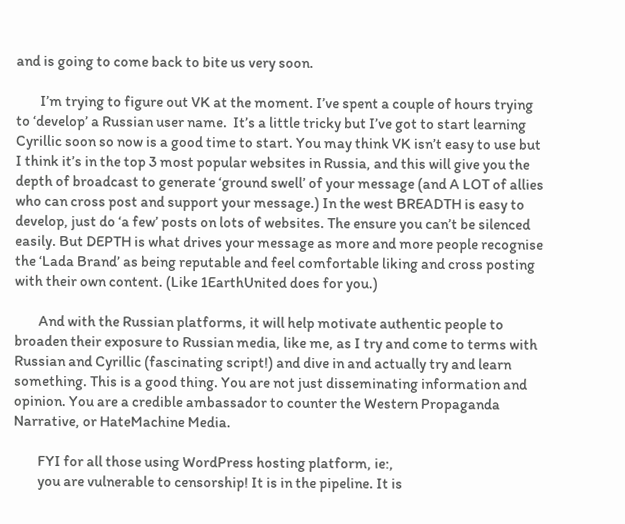and is going to come back to bite us very soon.

        I’m trying to figure out VK at the moment. I’ve spent a couple of hours trying to ‘develop’ a Russian user name.  It’s a little tricky but I’ve got to start learning Cyrillic soon so now is a good time to start. You may think VK isn’t easy to use but I think it’s in the top 3 most popular websites in Russia, and this will give you the depth of broadcast to generate ‘ground swell’ of your message (and A LOT of allies who can cross post and support your message.) In the west BREADTH is easy to develop, just do ‘a few’ posts on lots of websites. The ensure you can’t be silenced easily. But DEPTH is what drives your message as more and more people recognise the ‘Lada Brand’ as being reputable and feel comfortable liking and cross posting with their own content. (Like 1EarthUnited does for you.)

        And with the Russian platforms, it will help motivate authentic people to broaden their exposure to Russian media, like me, as I try and come to terms with Russian and Cyrillic (fascinating script!) and dive in and actually try and learn something. This is a good thing. You are not just disseminating information and opinion. You are a credible ambassador to counter the Western Propaganda Narrative, or HateMachine Media.

        FYI for all those using WordPress hosting platform, ie:,
        you are vulnerable to censorship! It is in the pipeline. It is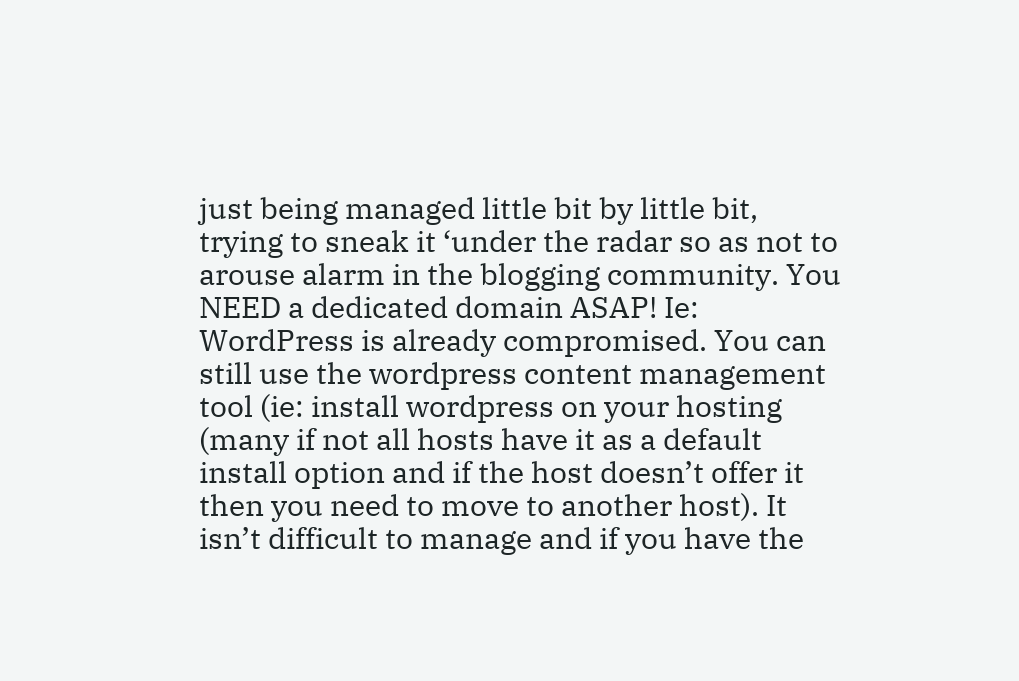just being managed little bit by little bit, trying to sneak it ‘under the radar so as not to arouse alarm in the blogging community. You NEED a dedicated domain ASAP! Ie: WordPress is already compromised. You can still use the wordpress content management tool (ie: install wordpress on your hosting (many if not all hosts have it as a default install option and if the host doesn’t offer it then you need to move to another host). It isn’t difficult to manage and if you have the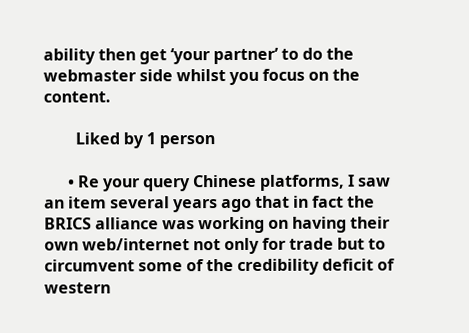ability then get ‘your partner’ to do the webmaster side whilst you focus on the content.

        Liked by 1 person

      • Re your query Chinese platforms, I saw an item several years ago that in fact the BRICS alliance was working on having their own web/internet not only for trade but to circumvent some of the credibility deficit of western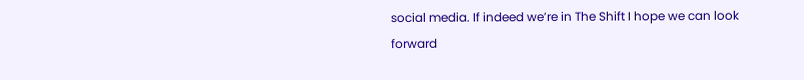social media. If indeed we’re in The Shift I hope we can look forward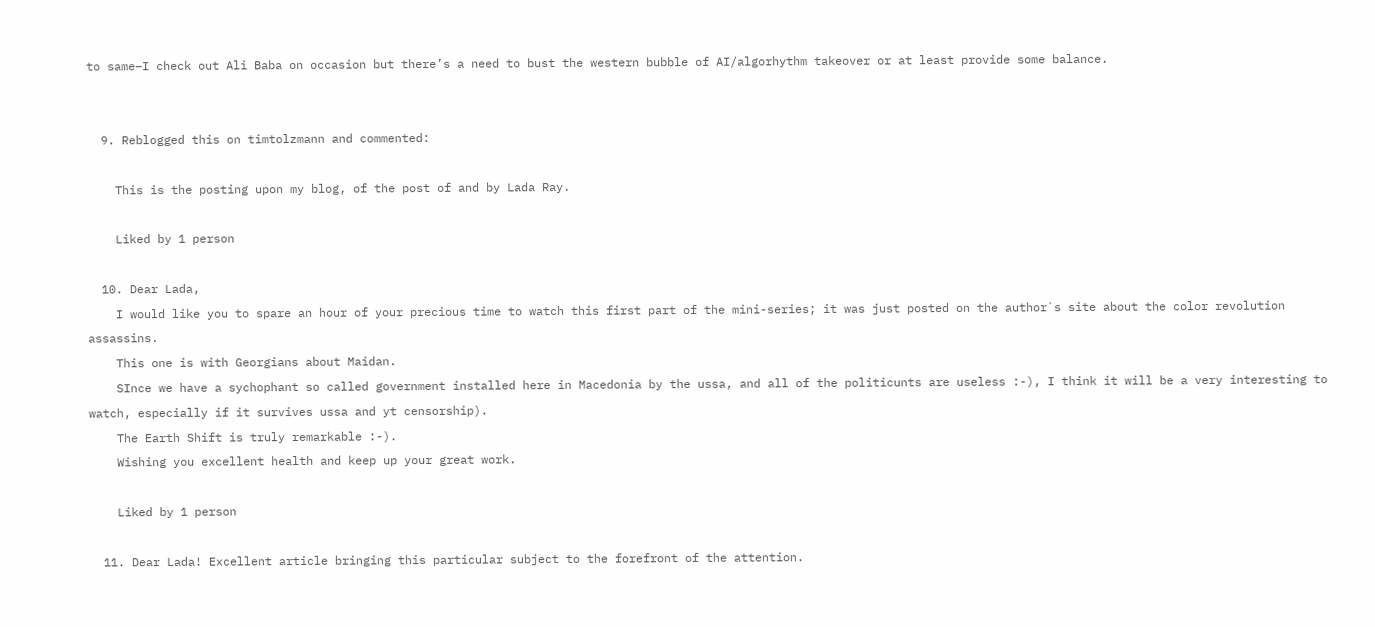to same–I check out Ali Baba on occasion but there’s a need to bust the western bubble of AI/algorhythm takeover or at least provide some balance.


  9. Reblogged this on timtolzmann and commented:

    This is the posting upon my blog, of the post of and by Lada Ray.

    Liked by 1 person

  10. Dear Lada,
    I would like you to spare an hour of your precious time to watch this first part of the mini-series; it was just posted on the author`s site about the color revolution assassins.
    This one is with Georgians about Maidan.
    SInce we have a sychophant so called government installed here in Macedonia by the ussa, and all of the politicunts are useless :-), I think it will be a very interesting to watch, especially if it survives ussa and yt censorship).
    The Earth Shift is truly remarkable :-).
    Wishing you excellent health and keep up your great work.

    Liked by 1 person

  11. Dear Lada! Excellent article bringing this particular subject to the forefront of the attention.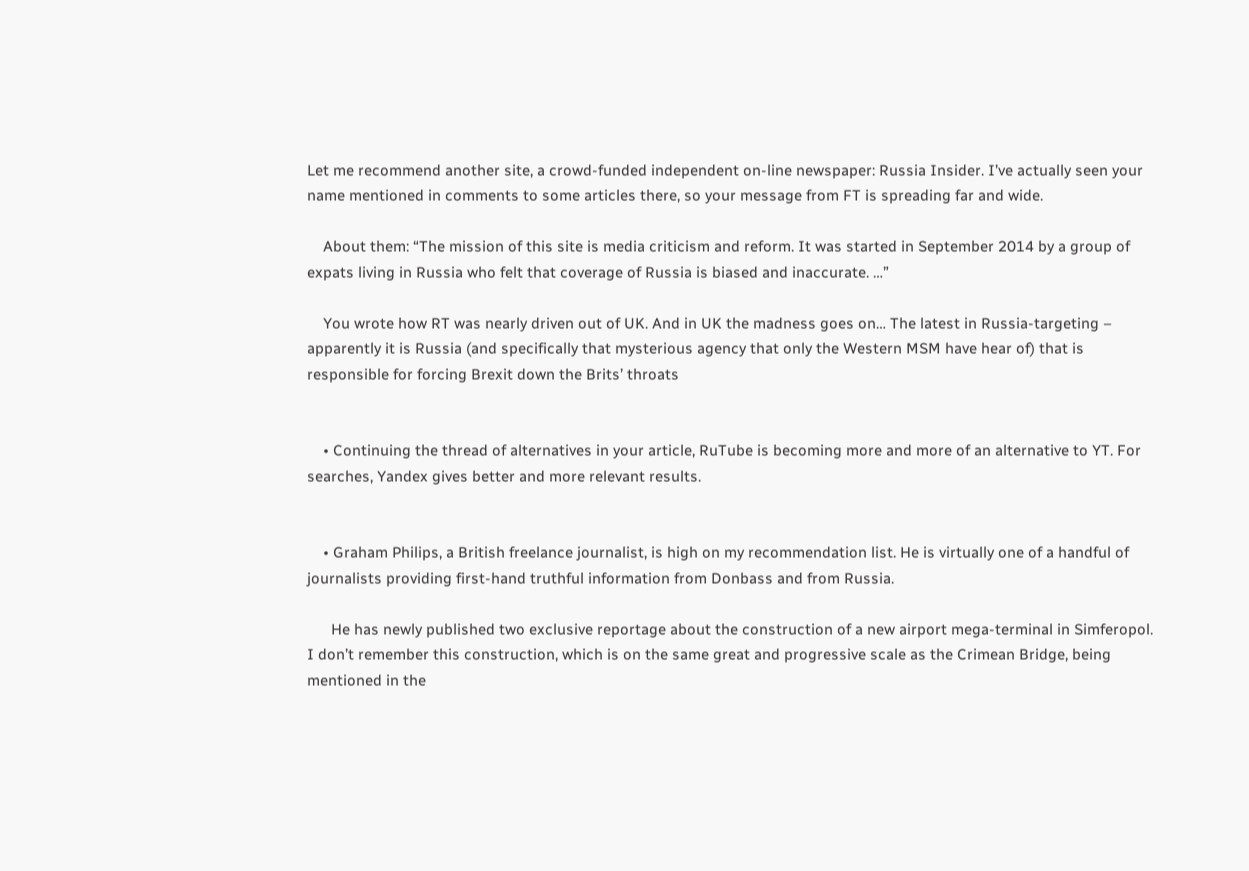Let me recommend another site, a crowd-funded independent on-line newspaper: Russia Insider. I’ve actually seen your name mentioned in comments to some articles there, so your message from FT is spreading far and wide.

    About them: “The mission of this site is media criticism and reform. It was started in September 2014 by a group of expats living in Russia who felt that coverage of Russia is biased and inaccurate. …”

    You wrote how RT was nearly driven out of UK. And in UK the madness goes on… The latest in Russia-targeting – apparently it is Russia (and specifically that mysterious agency that only the Western MSM have hear of) that is responsible for forcing Brexit down the Brits’ throats


    • Continuing the thread of alternatives in your article, RuTube is becoming more and more of an alternative to YT. For searches, Yandex gives better and more relevant results.


    • Graham Philips, a British freelance journalist, is high on my recommendation list. He is virtually one of a handful of journalists providing first-hand truthful information from Donbass and from Russia.

      He has newly published two exclusive reportage about the construction of a new airport mega-terminal in Simferopol. I don’t remember this construction, which is on the same great and progressive scale as the Crimean Bridge, being mentioned in the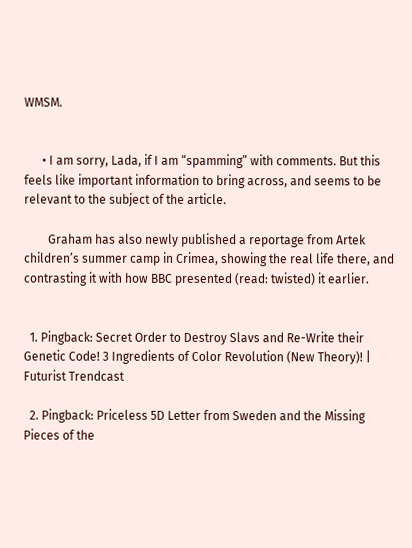WMSM.


      • I am sorry, Lada, if I am “spamming” with comments. But this feels like important information to bring across, and seems to be relevant to the subject of the article.

        Graham has also newly published a reportage from Artek children’s summer camp in Crimea, showing the real life there, and contrasting it with how BBC presented (read: twisted) it earlier.


  1. Pingback: Secret Order to Destroy Slavs and Re-Write their Genetic Code! 3 Ingredients of Color Revolution (New Theory)! | Futurist Trendcast

  2. Pingback: Priceless 5D Letter from Sweden and the Missing Pieces of the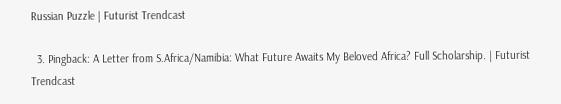Russian Puzzle | Futurist Trendcast

  3. Pingback: A Letter from S.Africa/Namibia: What Future Awaits My Beloved Africa? Full Scholarship. | Futurist Trendcast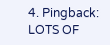4. Pingback: LOTS OF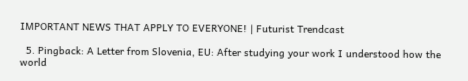IMPORTANT NEWS THAT APPLY TO EVERYONE! | Futurist Trendcast

  5. Pingback: A Letter from Slovenia, EU: After studying your work I understood how the world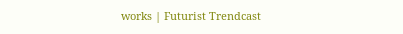works | Futurist Trendcast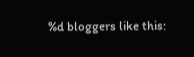%d bloggers like this: